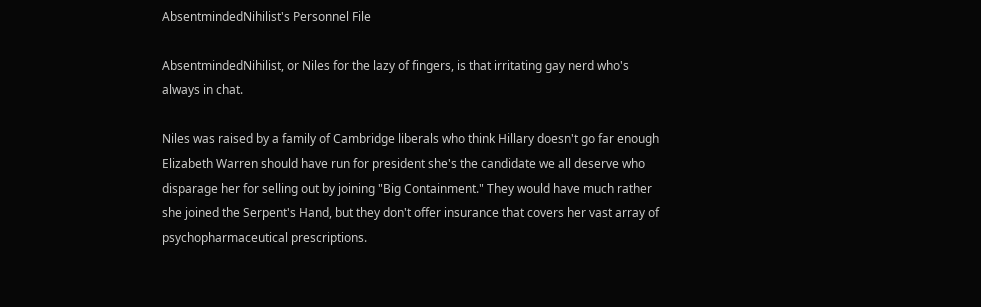AbsentmindedNihilist's Personnel File

AbsentmindedNihilist, or Niles for the lazy of fingers, is that irritating gay nerd who's always in chat.

Niles was raised by a family of Cambridge liberals who think Hillary doesn't go far enough Elizabeth Warren should have run for president she's the candidate we all deserve who disparage her for selling out by joining "Big Containment." They would have much rather she joined the Serpent's Hand, but they don't offer insurance that covers her vast array of psychopharmaceutical prescriptions.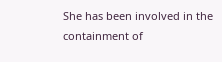She has been involved in the containment of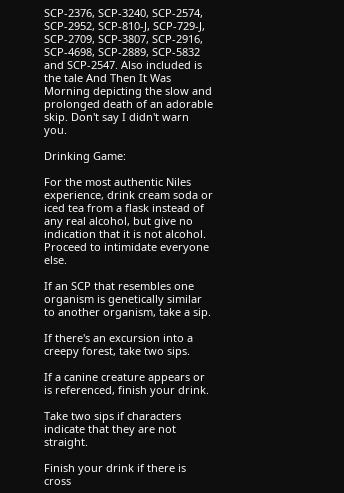SCP-2376, SCP-3240, SCP-2574, SCP-2952, SCP-810-J, SCP-729-J, SCP-2709, SCP-3807, SCP-2916, SCP-4698, SCP-2889, SCP-5832 and SCP-2547. Also included is the tale And Then It Was Morning depicting the slow and prolonged death of an adorable skip. Don't say I didn't warn you.

Drinking Game:

For the most authentic Niles experience, drink cream soda or iced tea from a flask instead of any real alcohol, but give no indication that it is not alcohol. Proceed to intimidate everyone else.

If an SCP that resembles one organism is genetically similar to another organism, take a sip.

If there's an excursion into a creepy forest, take two sips.

If a canine creature appears or is referenced, finish your drink.

Take two sips if characters indicate that they are not straight.

Finish your drink if there is cross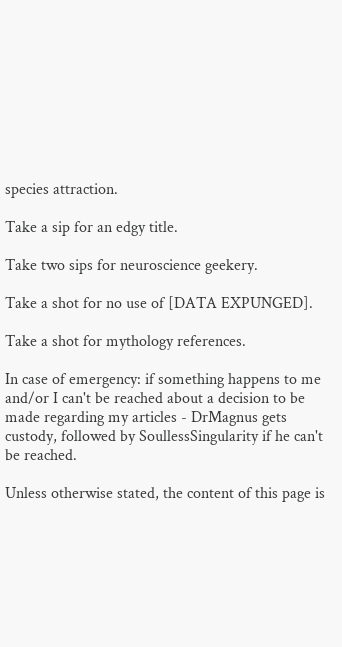species attraction.

Take a sip for an edgy title.

Take two sips for neuroscience geekery.

Take a shot for no use of [DATA EXPUNGED].

Take a shot for mythology references.

In case of emergency: if something happens to me and/or I can't be reached about a decision to be made regarding my articles - DrMagnus gets custody, followed by SoullessSingularity if he can't be reached.

Unless otherwise stated, the content of this page is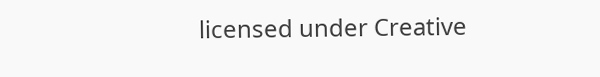licensed under Creative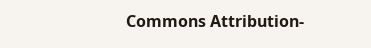Commons Attribution-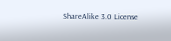ShareAlike 3.0 License